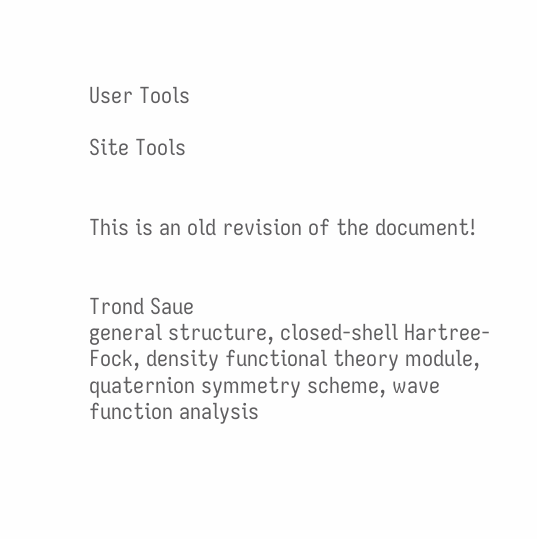User Tools

Site Tools


This is an old revision of the document!


Trond Saue
general structure, closed-shell Hartree-Fock, density functional theory module, quaternion symmetry scheme, wave function analysis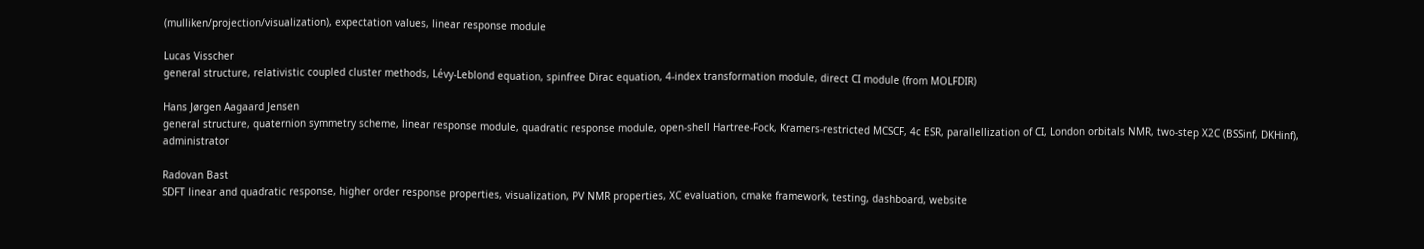(mulliken/projection/visualization), expectation values, linear response module

Lucas Visscher
general structure, relativistic coupled cluster methods, Lévy-Leblond equation, spinfree Dirac equation, 4-index transformation module, direct CI module (from MOLFDIR)

Hans Jørgen Aagaard Jensen
general structure, quaternion symmetry scheme, linear response module, quadratic response module, open-shell Hartree-Fock, Kramers-restricted MCSCF, 4c ESR, parallellization of CI, London orbitals NMR, two-step X2C (BSSinf, DKHinf), administrator

Radovan Bast
SDFT linear and quadratic response, higher order response properties, visualization, PV NMR properties, XC evaluation, cmake framework, testing, dashboard, website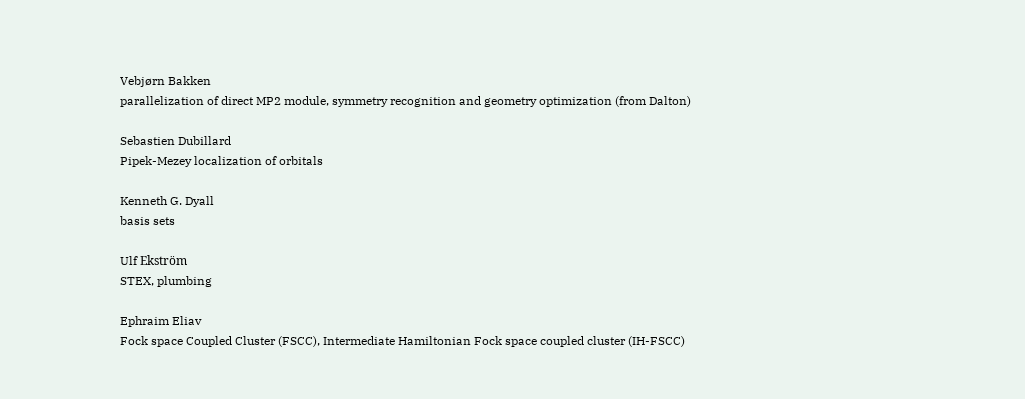Vebjørn Bakken
parallelization of direct MP2 module, symmetry recognition and geometry optimization (from Dalton)

Sebastien Dubillard
Pipek-Mezey localization of orbitals

Kenneth G. Dyall
basis sets

Ulf Ekström
STEX, plumbing

Ephraim Eliav
Fock space Coupled Cluster (FSCC), Intermediate Hamiltonian Fock space coupled cluster (IH-FSCC)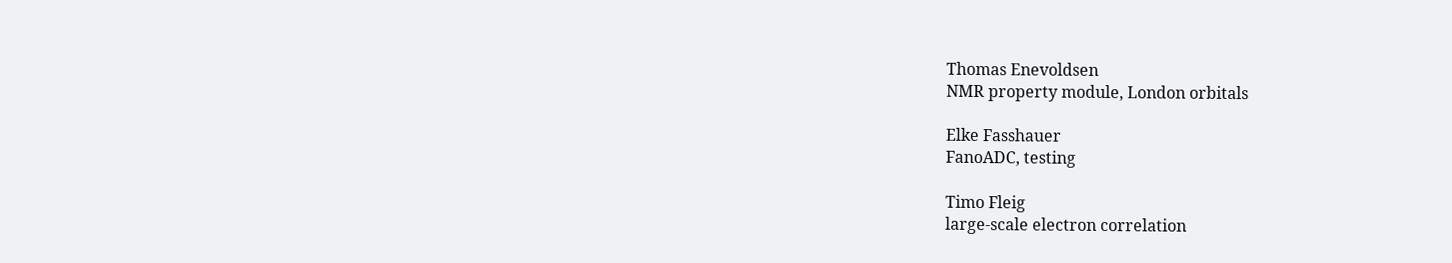Thomas Enevoldsen
NMR property module, London orbitals

Elke Fasshauer
FanoADC, testing

Timo Fleig
large-scale electron correlation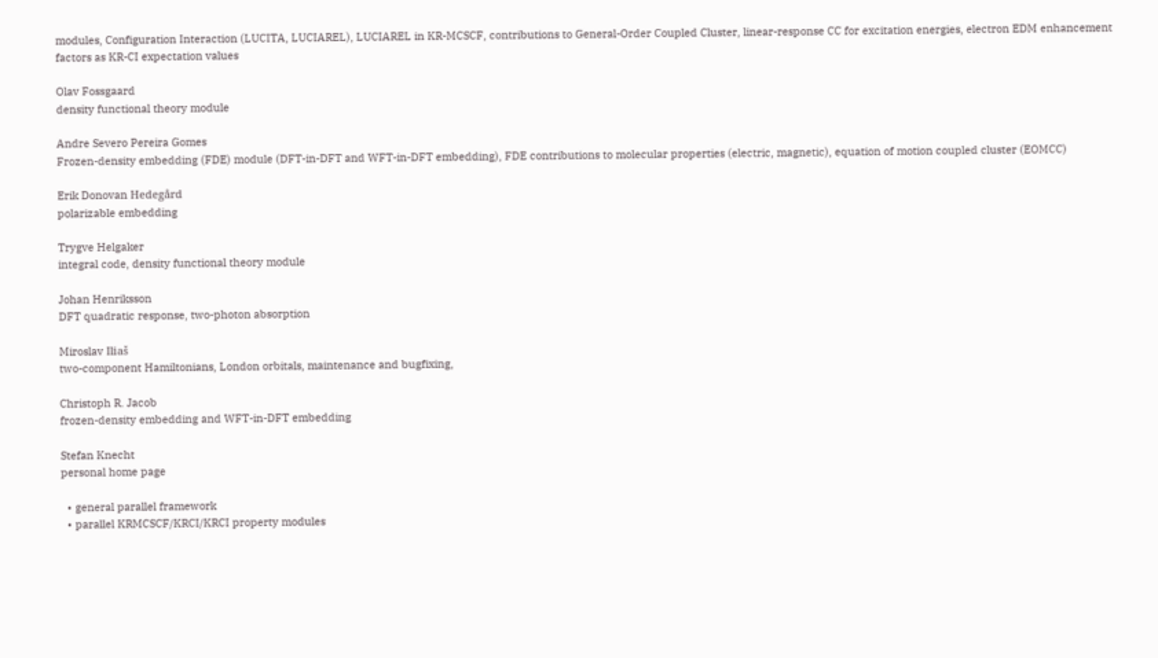modules, Configuration Interaction (LUCITA, LUCIAREL), LUCIAREL in KR-MCSCF, contributions to General-Order Coupled Cluster, linear-response CC for excitation energies, electron EDM enhancement factors as KR-CI expectation values

Olav Fossgaard
density functional theory module

Andre Severo Pereira Gomes
Frozen-density embedding (FDE) module (DFT-in-DFT and WFT-in-DFT embedding), FDE contributions to molecular properties (electric, magnetic), equation of motion coupled cluster (EOMCC)

Erik Donovan Hedegård
polarizable embedding

Trygve Helgaker
integral code, density functional theory module

Johan Henriksson
DFT quadratic response, two-photon absorption

Miroslav Iliaš
two-component Hamiltonians, London orbitals, maintenance and bugfixing,

Christoph R. Jacob
frozen-density embedding and WFT-in-DFT embedding

Stefan Knecht
personal home page

  • general parallel framework
  • parallel KRMCSCF/KRCI/KRCI property modules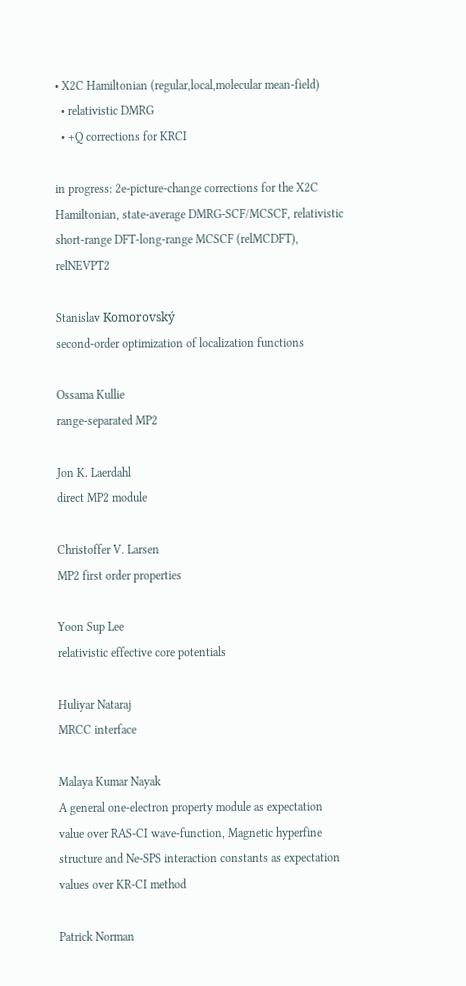• X2C Hamiltonian (regular,local,molecular mean-field)
  • relativistic DMRG
  • +Q corrections for KRCI

in progress: 2e-picture-change corrections for the X2C Hamiltonian, state-average DMRG-SCF/MCSCF, relativistic short-range DFT-long-range MCSCF (relMCDFT), relNEVPT2

Stanislav Komorovský
second-order optimization of localization functions

Ossama Kullie
range-separated MP2

Jon K. Laerdahl
direct MP2 module

Christoffer V. Larsen
MP2 first order properties

Yoon Sup Lee
relativistic effective core potentials

Huliyar Nataraj
MRCC interface

Malaya Kumar Nayak
A general one-electron property module as expectation value over RAS-CI wave-function, Magnetic hyperfine structure and Ne-SPS interaction constants as expectation values over KR-CI method

Patrick Norman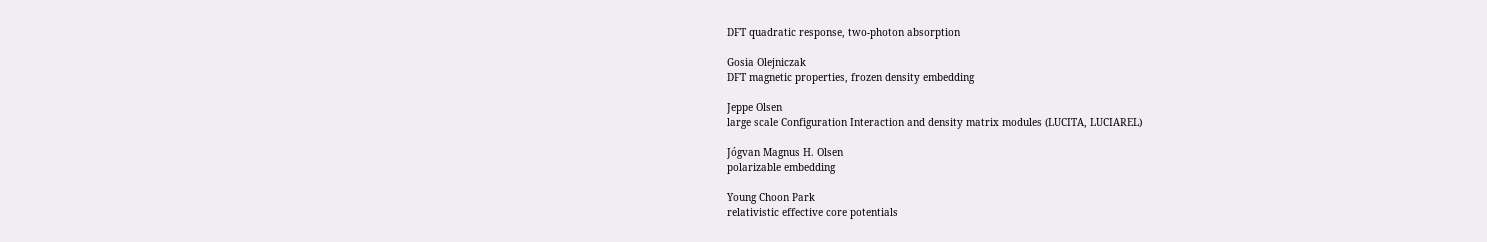DFT quadratic response, two-photon absorption

Gosia Olejniczak
DFT magnetic properties, frozen density embedding

Jeppe Olsen
large scale Configuration Interaction and density matrix modules (LUCITA, LUCIAREL)

Jógvan Magnus H. Olsen
polarizable embedding

Young Choon Park
relativistic effective core potentials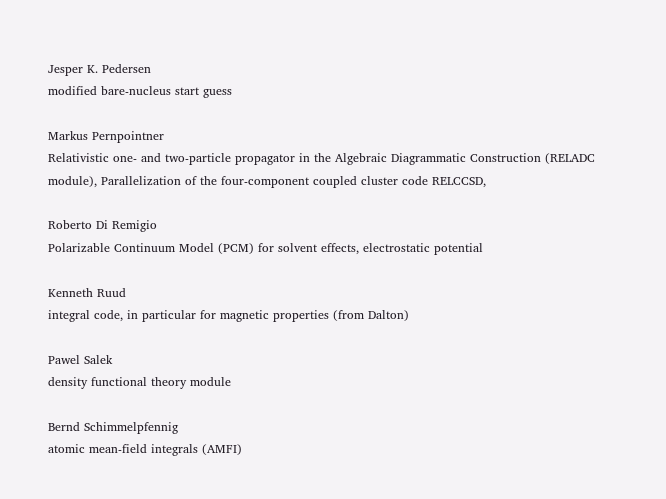Jesper K. Pedersen
modified bare-nucleus start guess

Markus Pernpointner
Relativistic one- and two-particle propagator in the Algebraic Diagrammatic Construction (RELADC module), Parallelization of the four-component coupled cluster code RELCCSD,

Roberto Di Remigio
Polarizable Continuum Model (PCM) for solvent effects, electrostatic potential

Kenneth Ruud
integral code, in particular for magnetic properties (from Dalton)

Pawel Salek
density functional theory module

Bernd Schimmelpfennig
atomic mean-field integrals (AMFI)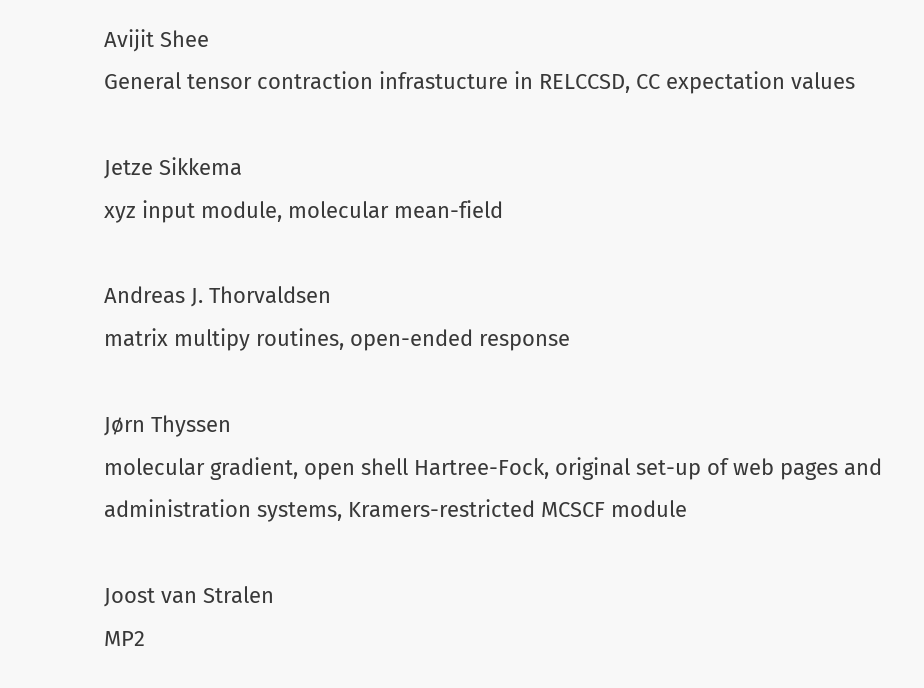Avijit Shee
General tensor contraction infrastucture in RELCCSD, CC expectation values

Jetze Sikkema
xyz input module, molecular mean-field

Andreas J. Thorvaldsen
matrix multipy routines, open-ended response

Jørn Thyssen
molecular gradient, open shell Hartree-Fock, original set-up of web pages and administration systems, Kramers-restricted MCSCF module

Joost van Stralen
MP2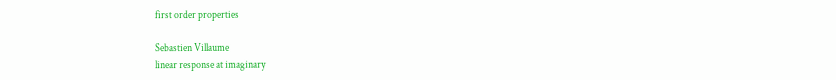first order properties

Sebastien Villaume
linear response at imaginary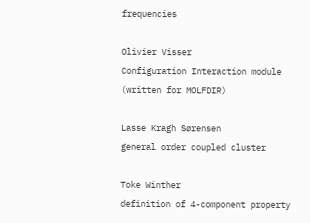frequencies

Olivier Visser
Configuration Interaction module (written for MOLFDIR)

Lasse Kragh Sørensen
general order coupled cluster

Toke Winther
definition of 4-component property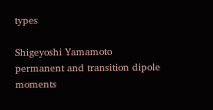types

Shigeyoshi Yamamoto
permanent and transition dipole moments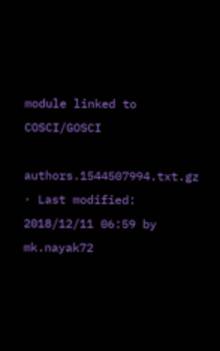module linked to COSCI/GOSCI

authors.1544507994.txt.gz · Last modified: 2018/12/11 06:59 by mk.nayak72